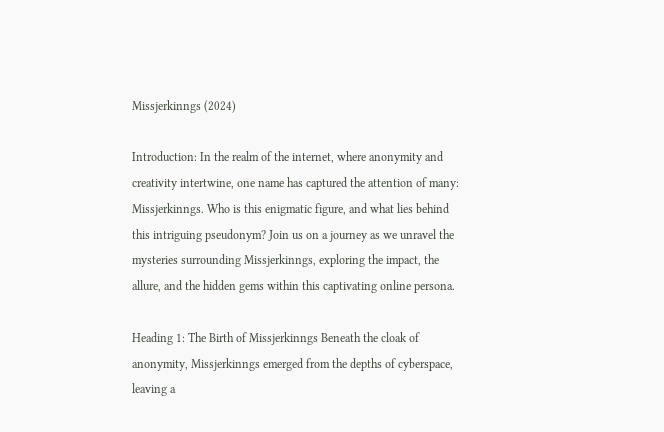Missjerkinngs (2024)

Introduction: In the realm of the internet, where anonymity and creativity intertwine, one name has captured the attention of many: Missjerkinngs. Who is this enigmatic figure, and what lies behind this intriguing pseudonym? Join us on a journey as we unravel the mysteries surrounding Missjerkinngs, exploring the impact, the allure, and the hidden gems within this captivating online persona.

Heading 1: The Birth of Missjerkinngs Beneath the cloak of anonymity, Missjerkinngs emerged from the depths of cyberspace, leaving a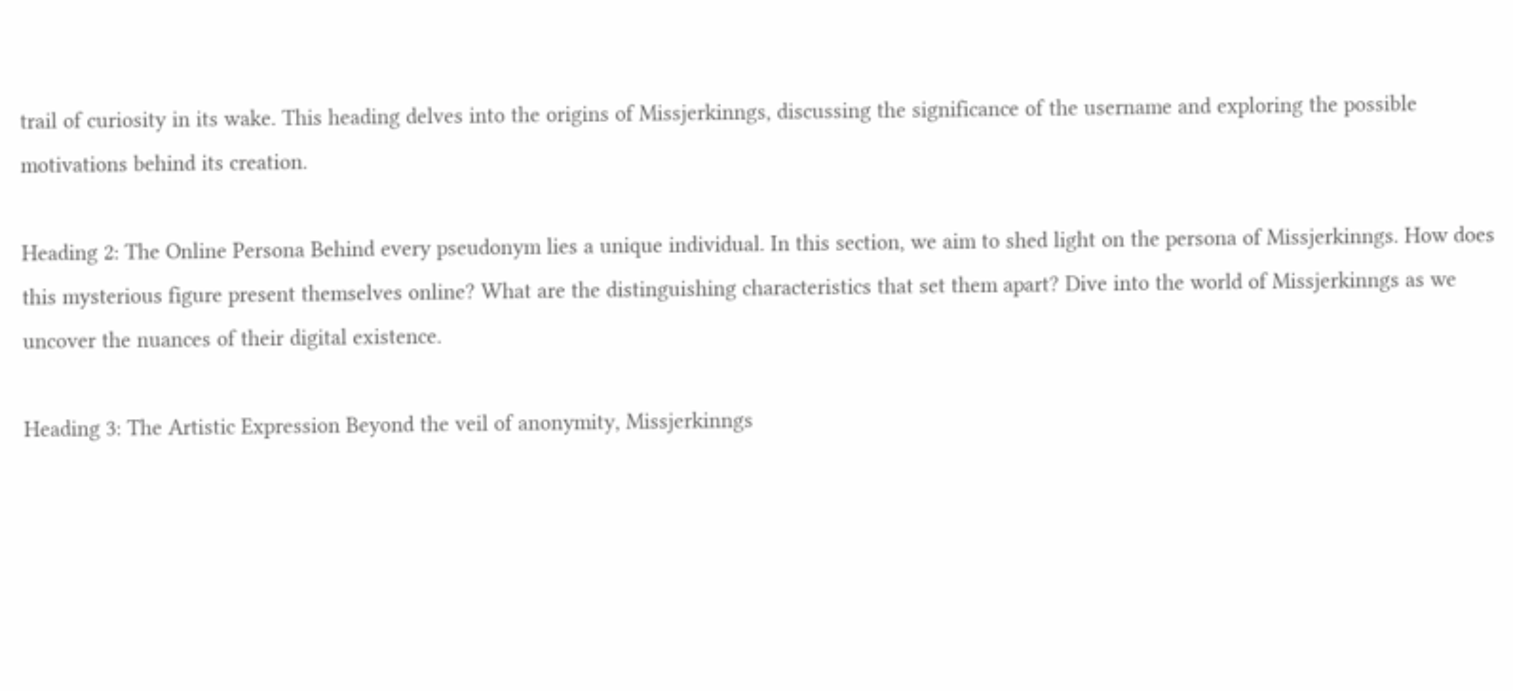trail of curiosity in its wake. This heading delves into the origins of Missjerkinngs, discussing the significance of the username and exploring the possible motivations behind its creation.

Heading 2: The Online Persona Behind every pseudonym lies a unique individual. In this section, we aim to shed light on the persona of Missjerkinngs. How does this mysterious figure present themselves online? What are the distinguishing characteristics that set them apart? Dive into the world of Missjerkinngs as we uncover the nuances of their digital existence.

Heading 3: The Artistic Expression Beyond the veil of anonymity, Missjerkinngs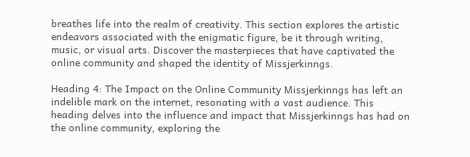breathes life into the realm of creativity. This section explores the artistic endeavors associated with the enigmatic figure, be it through writing, music, or visual arts. Discover the masterpieces that have captivated the online community and shaped the identity of Missjerkinngs.

Heading 4: The Impact on the Online Community Missjerkinngs has left an indelible mark on the internet, resonating with a vast audience. This heading delves into the influence and impact that Missjerkinngs has had on the online community, exploring the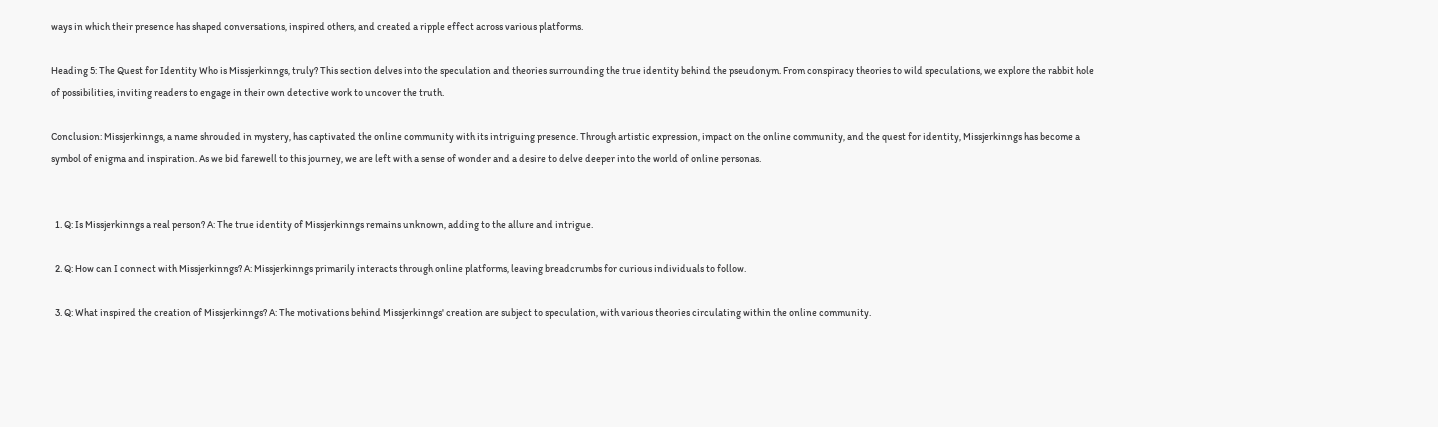ways in which their presence has shaped conversations, inspired others, and created a ripple effect across various platforms.

Heading 5: The Quest for Identity Who is Missjerkinngs, truly? This section delves into the speculation and theories surrounding the true identity behind the pseudonym. From conspiracy theories to wild speculations, we explore the rabbit hole of possibilities, inviting readers to engage in their own detective work to uncover the truth.

Conclusion: Missjerkinngs, a name shrouded in mystery, has captivated the online community with its intriguing presence. Through artistic expression, impact on the online community, and the quest for identity, Missjerkinngs has become a symbol of enigma and inspiration. As we bid farewell to this journey, we are left with a sense of wonder and a desire to delve deeper into the world of online personas.


  1. Q: Is Missjerkinngs a real person? A: The true identity of Missjerkinngs remains unknown, adding to the allure and intrigue.

  2. Q: How can I connect with Missjerkinngs? A: Missjerkinngs primarily interacts through online platforms, leaving breadcrumbs for curious individuals to follow.

  3. Q: What inspired the creation of Missjerkinngs? A: The motivations behind Missjerkinngs' creation are subject to speculation, with various theories circulating within the online community.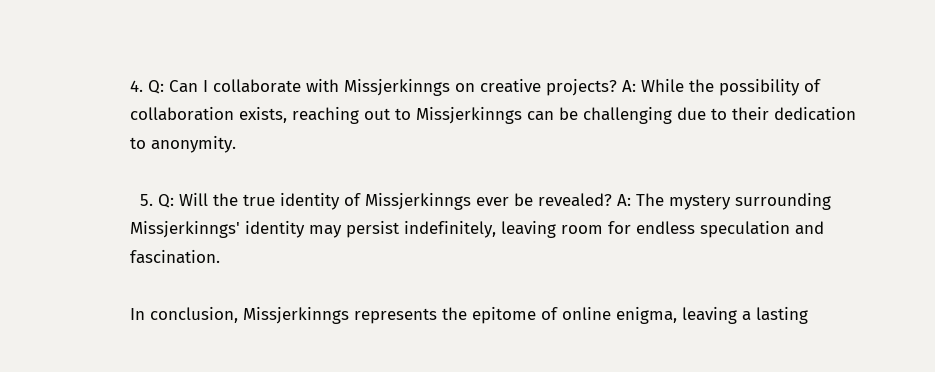4. Q: Can I collaborate with Missjerkinngs on creative projects? A: While the possibility of collaboration exists, reaching out to Missjerkinngs can be challenging due to their dedication to anonymity.

  5. Q: Will the true identity of Missjerkinngs ever be revealed? A: The mystery surrounding Missjerkinngs' identity may persist indefinitely, leaving room for endless speculation and fascination.

In conclusion, Missjerkinngs represents the epitome of online enigma, leaving a lasting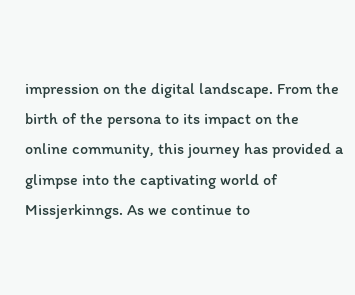impression on the digital landscape. From the birth of the persona to its impact on the online community, this journey has provided a glimpse into the captivating world of Missjerkinngs. As we continue to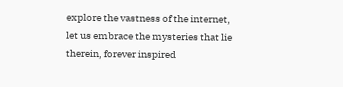explore the vastness of the internet, let us embrace the mysteries that lie therein, forever inspired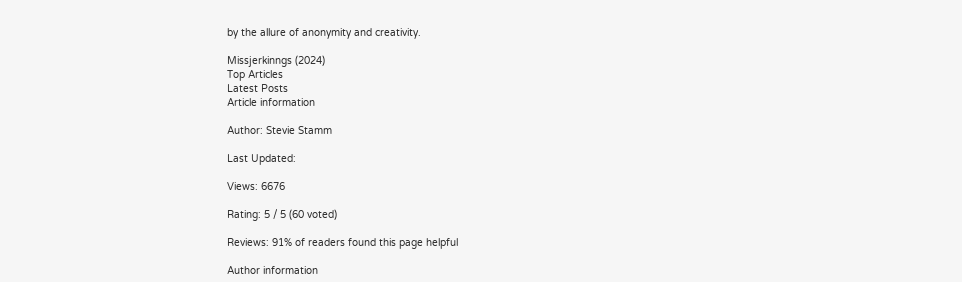by the allure of anonymity and creativity.

Missjerkinngs (2024)
Top Articles
Latest Posts
Article information

Author: Stevie Stamm

Last Updated:

Views: 6676

Rating: 5 / 5 (60 voted)

Reviews: 91% of readers found this page helpful

Author information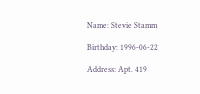Name: Stevie Stamm

Birthday: 1996-06-22

Address: Apt. 419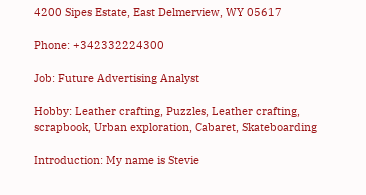4200 Sipes Estate, East Delmerview, WY 05617

Phone: +342332224300

Job: Future Advertising Analyst

Hobby: Leather crafting, Puzzles, Leather crafting, scrapbook, Urban exploration, Cabaret, Skateboarding

Introduction: My name is Stevie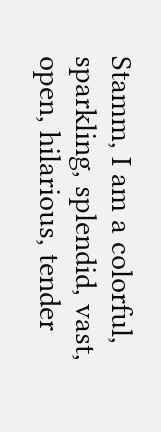Stamm, I am a colorful, sparkling, splendid, vast, open, hilarious, tender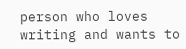person who loves writing and wants to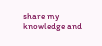share my knowledge and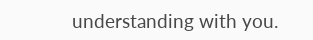understanding with you.